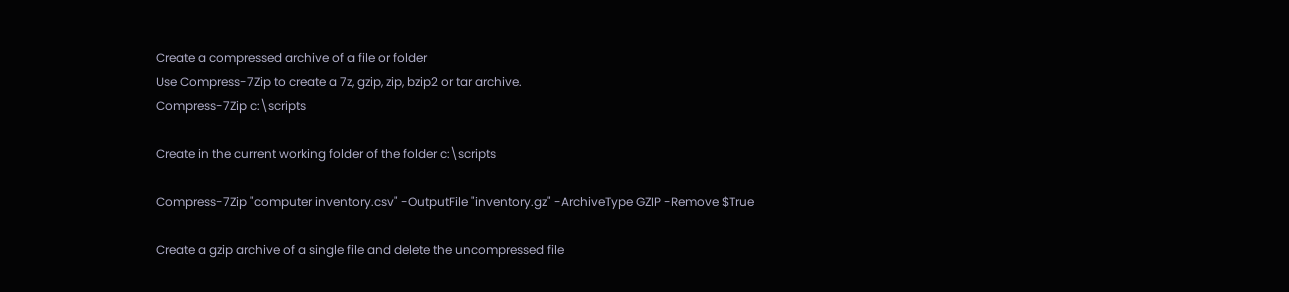Create a compressed archive of a file or folder
Use Compress-7Zip to create a 7z, gzip, zip, bzip2 or tar archive.
Compress-7Zip c:\scripts

Create in the current working folder of the folder c:\scripts

Compress-7Zip "computer inventory.csv" -OutputFile "inventory.gz" -ArchiveType GZIP -Remove $True

Create a gzip archive of a single file and delete the uncompressed file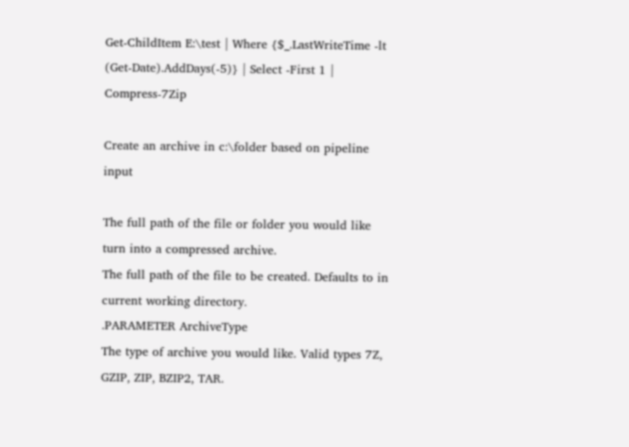Get-ChildItem E:\test | Where {$_.LastWriteTime -lt (Get-Date).AddDays(-5)} | Select -First 1 | Compress-7Zip

Create an archive in c:\folder based on pipeline input

The full path of the file or folder you would like turn into a compressed archive.
The full path of the file to be created. Defaults to in current working directory.
.PARAMETER ArchiveType
The type of archive you would like. Valid types 7Z, GZIP, ZIP, BZIP2, TAR.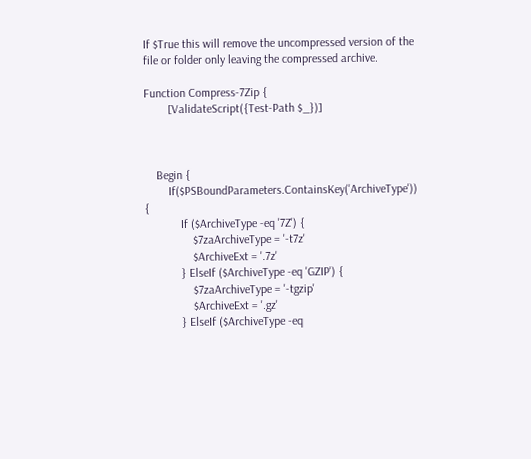If $True this will remove the uncompressed version of the file or folder only leaving the compressed archive.

Function Compress-7Zip {
        [ValidateScript({Test-Path $_})]



    Begin {
        If($PSBoundParameters.ContainsKey('ArchiveType')) {
            If ($ArchiveType -eq '7Z') {
                $7zaArchiveType = '-t7z'
                $ArchiveExt = '.7z'
            } ElseIf ($ArchiveType -eq 'GZIP') {
                $7zaArchiveType = '-tgzip'
                $ArchiveExt = '.gz'
            } ElseIf ($ArchiveType -eq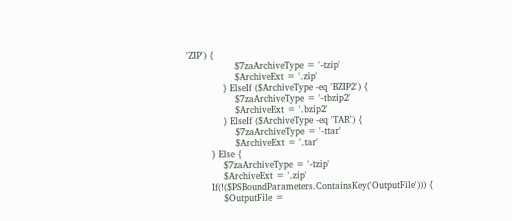'ZIP') {
                $7zaArchiveType = '-tzip'
                $ArchiveExt = '.zip'
            } ElseIf ($ArchiveType -eq 'BZIP2') {
                $7zaArchiveType = '-tbzip2'
                $ArchiveExt = '.bzip2'
            } ElseIf ($ArchiveType -eq 'TAR') {
                $7zaArchiveType = '-ttar'
                $ArchiveExt = '.tar'
        } Else {
            $7zaArchiveType = '-tzip'
            $ArchiveExt = '.zip'
        If(!($PSBoundParameters.ContainsKey('OutputFile'))) {
            $OutputFile =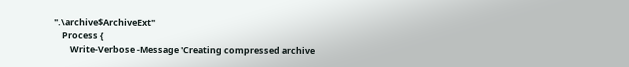".\archive$ArchiveExt"
    Process {
        Write-Verbose -Message 'Creating compressed archive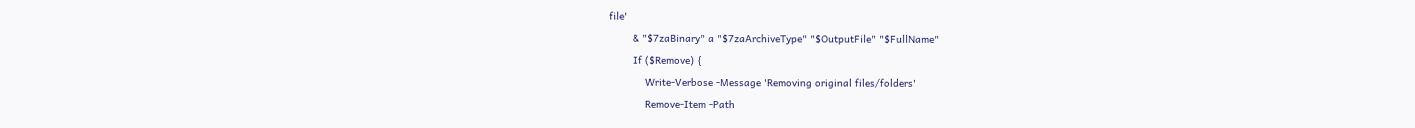file'
        & "$7zaBinary" a "$7zaArchiveType" "$OutputFile" "$FullName"
        If ($Remove) {
            Write-Verbose -Message 'Removing original files/folders'
            Remove-Item -Path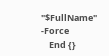"$FullName" -Force
    End {}